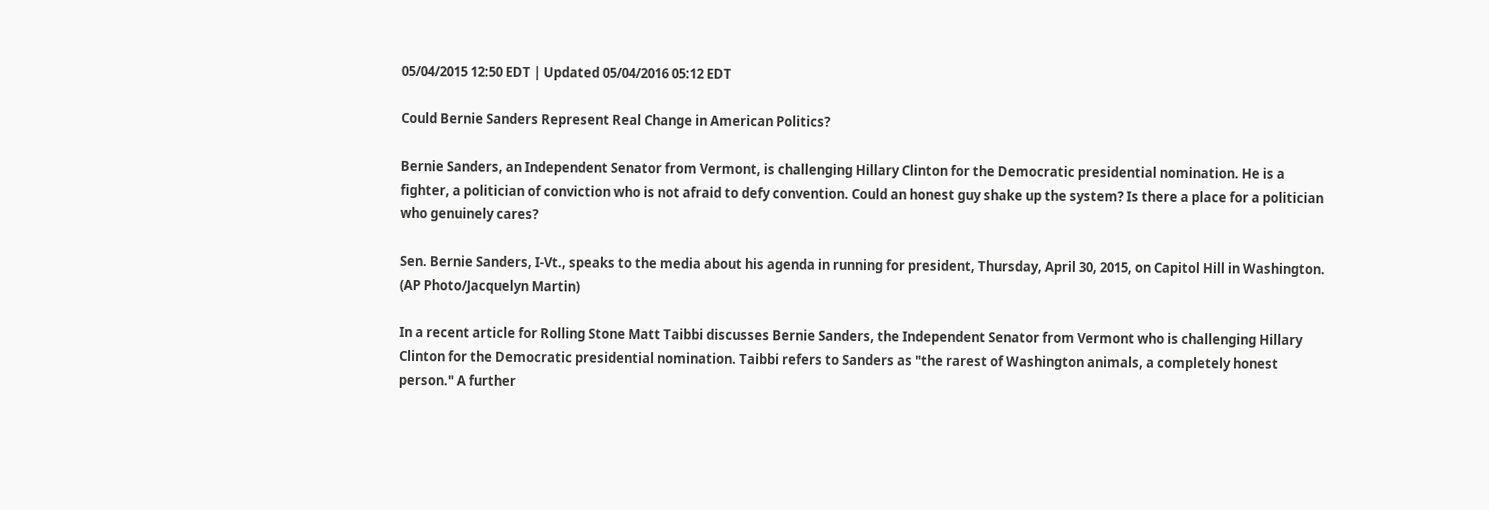05/04/2015 12:50 EDT | Updated 05/04/2016 05:12 EDT

Could Bernie Sanders Represent Real Change in American Politics?

Bernie Sanders, an Independent Senator from Vermont, is challenging Hillary Clinton for the Democratic presidential nomination. He is a fighter, a politician of conviction who is not afraid to defy convention. Could an honest guy shake up the system? Is there a place for a politician who genuinely cares?

Sen. Bernie Sanders, I-Vt., speaks to the media about his agenda in running for president, Thursday, April 30, 2015, on Capitol Hill in Washington. (AP Photo/Jacquelyn Martin)

In a recent article for Rolling Stone Matt Taibbi discusses Bernie Sanders, the Independent Senator from Vermont who is challenging Hillary Clinton for the Democratic presidential nomination. Taibbi refers to Sanders as "the rarest of Washington animals, a completely honest person." A further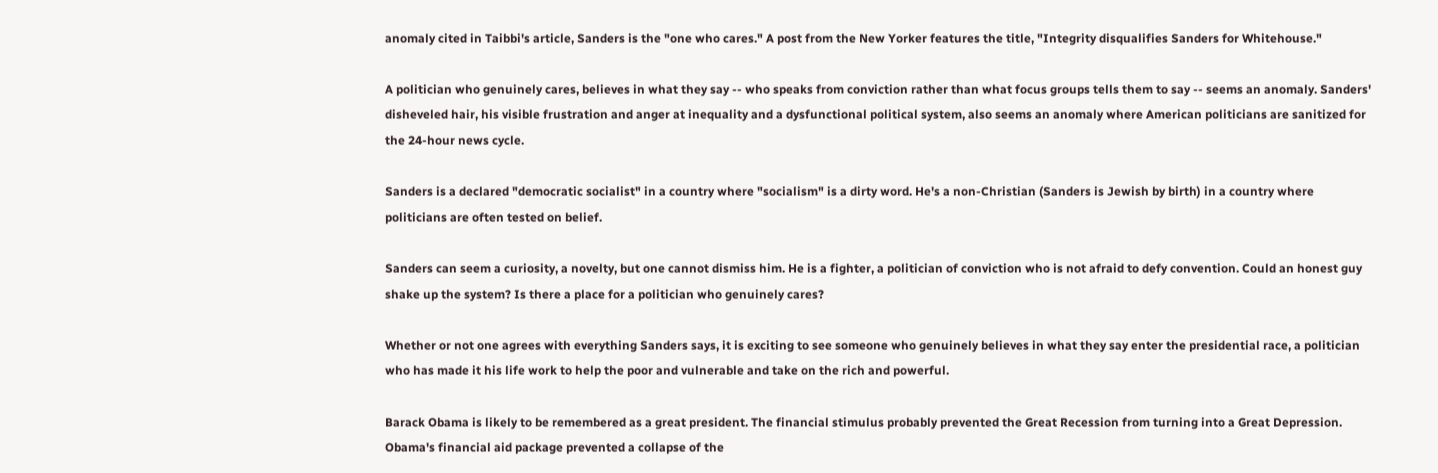anomaly cited in Taibbi's article, Sanders is the "one who cares." A post from the New Yorker features the title, "Integrity disqualifies Sanders for Whitehouse."

A politician who genuinely cares, believes in what they say -- who speaks from conviction rather than what focus groups tells them to say -- seems an anomaly. Sanders' disheveled hair, his visible frustration and anger at inequality and a dysfunctional political system, also seems an anomaly where American politicians are sanitized for the 24-hour news cycle.

Sanders is a declared "democratic socialist" in a country where "socialism" is a dirty word. He's a non-Christian (Sanders is Jewish by birth) in a country where politicians are often tested on belief.

Sanders can seem a curiosity, a novelty, but one cannot dismiss him. He is a fighter, a politician of conviction who is not afraid to defy convention. Could an honest guy shake up the system? Is there a place for a politician who genuinely cares?

Whether or not one agrees with everything Sanders says, it is exciting to see someone who genuinely believes in what they say enter the presidential race, a politician who has made it his life work to help the poor and vulnerable and take on the rich and powerful.

Barack Obama is likely to be remembered as a great president. The financial stimulus probably prevented the Great Recession from turning into a Great Depression. Obama's financial aid package prevented a collapse of the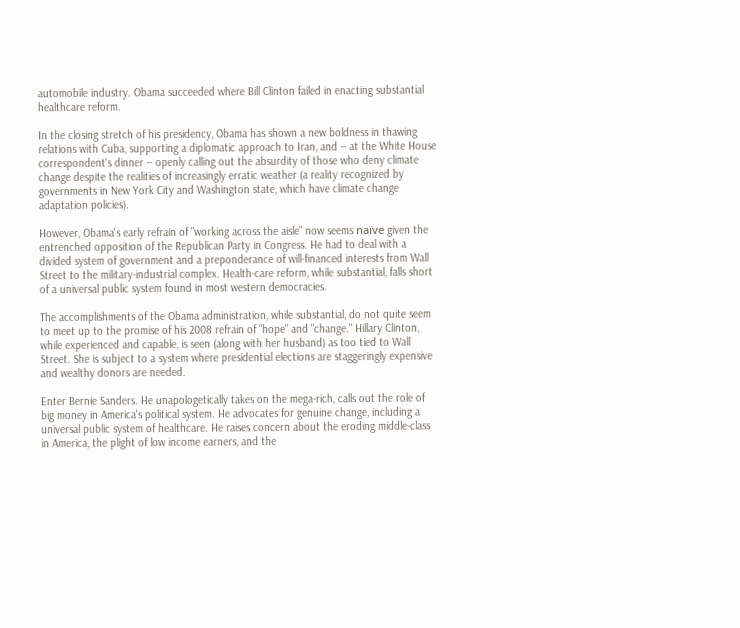automobile industry. Obama succeeded where Bill Clinton failed in enacting substantial healthcare reform.

In the closing stretch of his presidency, Obama has shown a new boldness in thawing relations with Cuba, supporting a diplomatic approach to Iran, and -- at the White House correspondent's dinner -- openly calling out the absurdity of those who deny climate change despite the realities of increasingly erratic weather (a reality recognized by governments in New York City and Washington state, which have climate change adaptation policies).

However, Obama's early refrain of "working across the aisle" now seems naïve given the entrenched opposition of the Republican Party in Congress. He had to deal with a divided system of government and a preponderance of will-financed interests from Wall Street to the military-industrial complex. Health-care reform, while substantial, falls short of a universal public system found in most western democracies.

The accomplishments of the Obama administration, while substantial, do not quite seem to meet up to the promise of his 2008 refrain of "hope" and "change." Hillary Clinton, while experienced and capable, is seen (along with her husband) as too tied to Wall Street. She is subject to a system where presidential elections are staggeringly expensive and wealthy donors are needed.

Enter Bernie Sanders. He unapologetically takes on the mega-rich, calls out the role of big money in America's political system. He advocates for genuine change, including a universal public system of healthcare. He raises concern about the eroding middle-class in America, the plight of low income earners, and the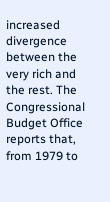increased divergence between the very rich and the rest. The Congressional Budget Office reports that, from 1979 to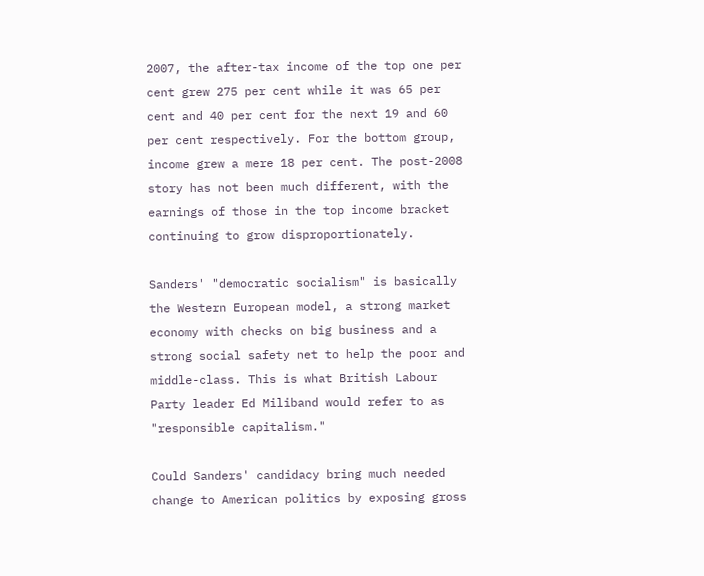2007, the after-tax income of the top one per cent grew 275 per cent while it was 65 per cent and 40 per cent for the next 19 and 60 per cent respectively. For the bottom group, income grew a mere 18 per cent. The post-2008 story has not been much different, with the earnings of those in the top income bracket continuing to grow disproportionately.

Sanders' "democratic socialism" is basically the Western European model, a strong market economy with checks on big business and a strong social safety net to help the poor and middle-class. This is what British Labour Party leader Ed Miliband would refer to as "responsible capitalism."

Could Sanders' candidacy bring much needed change to American politics by exposing gross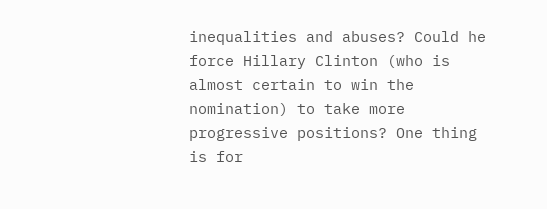inequalities and abuses? Could he force Hillary Clinton (who is almost certain to win the nomination) to take more progressive positions? One thing is for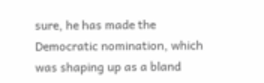sure, he has made the Democratic nomination, which was shaping up as a bland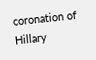coronation of Hillary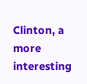Clinton, a more interesting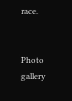race.


Photo gallery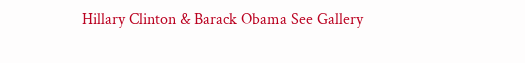Hillary Clinton & Barack Obama See Gallery